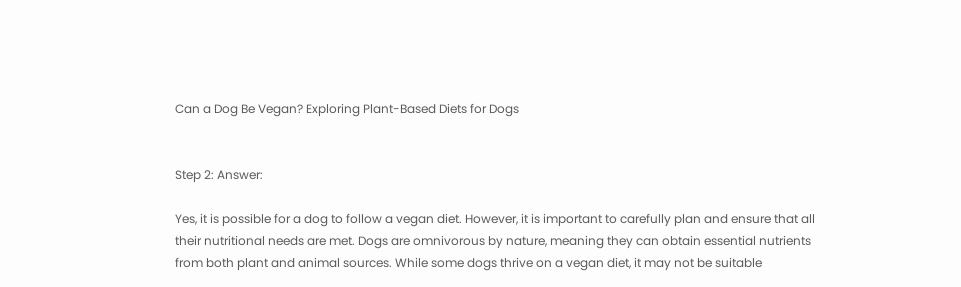Can a Dog Be Vegan? Exploring Plant-Based Diets for Dogs


Step 2: Answer:

Yes, it is possible for a dog to follow a vegan diet. However, it is important to carefully plan and ensure that all their nutritional needs are met. Dogs are omnivorous by nature, meaning they can obtain essential nutrients from both plant and animal sources. While some dogs thrive on a vegan diet, it may not be suitable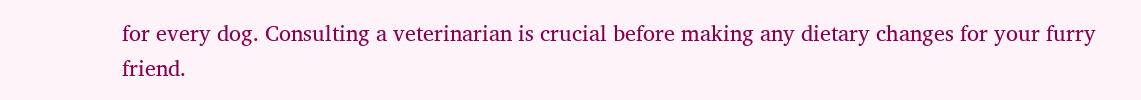for every dog. Consulting a veterinarian is crucial before making any dietary changes for your furry friend.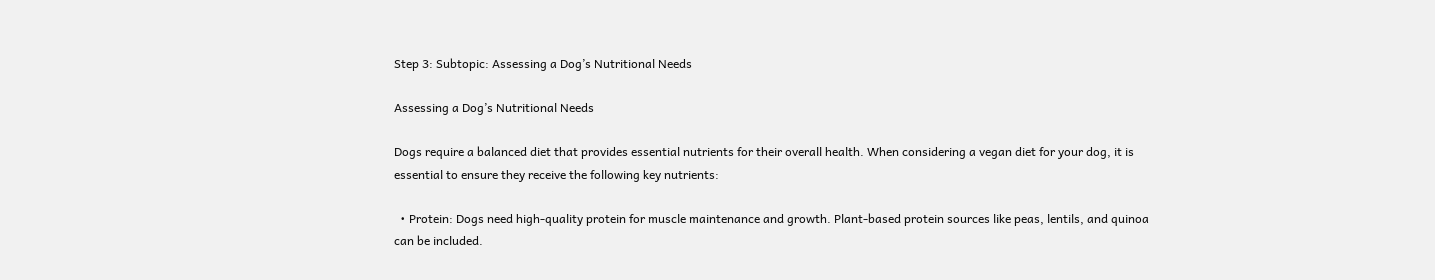Step 3: Subtopic: Assessing a Dog’s Nutritional Needs

Assessing a Dog’s Nutritional Needs

Dogs require a balanced diet that provides essential nutrients for their overall health. When considering a vegan diet for your dog, it is essential to ensure they receive the following key nutrients:

  • Protein: Dogs need high-quality protein for muscle maintenance and growth. Plant-based protein sources like peas, lentils, and quinoa can be included.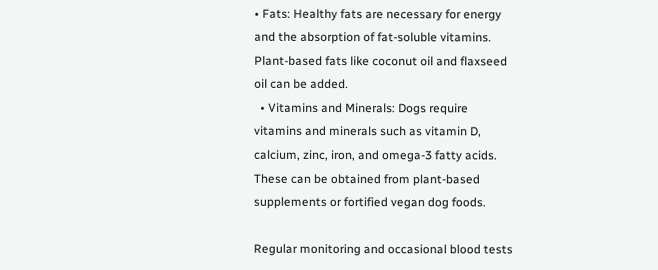• Fats: Healthy fats are necessary for energy and the absorption of fat-soluble vitamins. Plant-based fats like coconut oil and flaxseed oil can be added.
  • Vitamins and Minerals: Dogs require vitamins and minerals such as vitamin D, calcium, zinc, iron, and omega-3 fatty acids. These can be obtained from plant-based supplements or fortified vegan dog foods.

Regular monitoring and occasional blood tests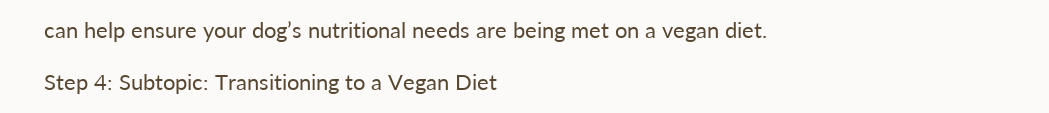can help ensure your dog’s nutritional needs are being met on a vegan diet.

Step 4: Subtopic: Transitioning to a Vegan Diet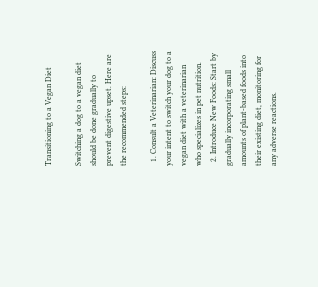Transitioning to a Vegan Diet

Switching a dog to a vegan diet should be done gradually to prevent digestive upset. Here are the recommended steps:

  1. Consult a Veterinarian: Discuss your intent to switch your dog to a vegan diet with a veterinarian who specializes in pet nutrition.
  2. Introduce New Foods: Start by gradually incorporating small amounts of plant-based foods into their existing diet, monitoring for any adverse reactions.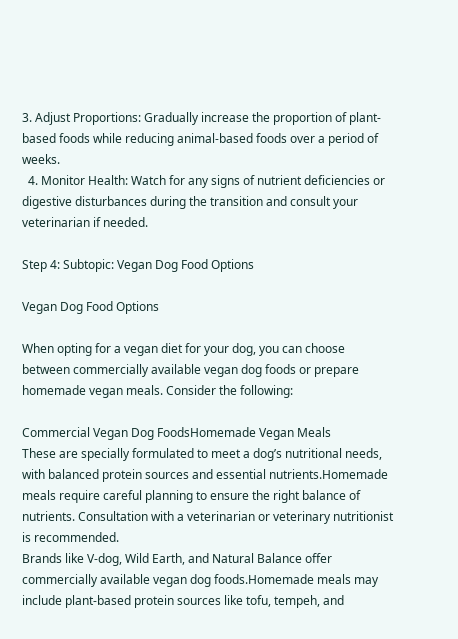3. Adjust Proportions: Gradually increase the proportion of plant-based foods while reducing animal-based foods over a period of weeks.
  4. Monitor Health: Watch for any signs of nutrient deficiencies or digestive disturbances during the transition and consult your veterinarian if needed.

Step 4: Subtopic: Vegan Dog Food Options

Vegan Dog Food Options

When opting for a vegan diet for your dog, you can choose between commercially available vegan dog foods or prepare homemade vegan meals. Consider the following:

Commercial Vegan Dog FoodsHomemade Vegan Meals
These are specially formulated to meet a dog’s nutritional needs, with balanced protein sources and essential nutrients.Homemade meals require careful planning to ensure the right balance of nutrients. Consultation with a veterinarian or veterinary nutritionist is recommended.
Brands like V-dog, Wild Earth, and Natural Balance offer commercially available vegan dog foods.Homemade meals may include plant-based protein sources like tofu, tempeh, and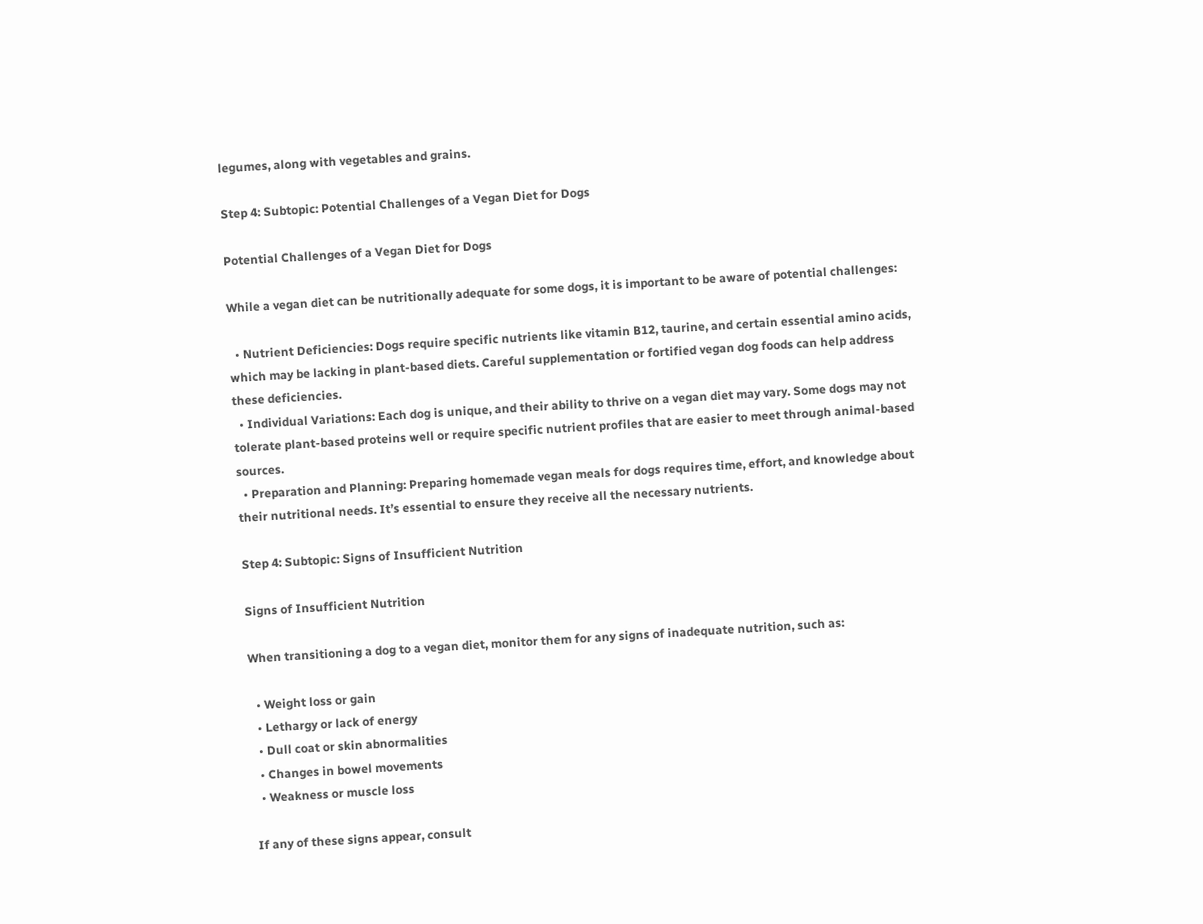legumes, along with vegetables and grains.

Step 4: Subtopic: Potential Challenges of a Vegan Diet for Dogs

Potential Challenges of a Vegan Diet for Dogs

While a vegan diet can be nutritionally adequate for some dogs, it is important to be aware of potential challenges:

  • Nutrient Deficiencies: Dogs require specific nutrients like vitamin B12, taurine, and certain essential amino acids, which may be lacking in plant-based diets. Careful supplementation or fortified vegan dog foods can help address these deficiencies.
  • Individual Variations: Each dog is unique, and their ability to thrive on a vegan diet may vary. Some dogs may not tolerate plant-based proteins well or require specific nutrient profiles that are easier to meet through animal-based sources.
  • Preparation and Planning: Preparing homemade vegan meals for dogs requires time, effort, and knowledge about their nutritional needs. It’s essential to ensure they receive all the necessary nutrients.

Step 4: Subtopic: Signs of Insufficient Nutrition

Signs of Insufficient Nutrition

When transitioning a dog to a vegan diet, monitor them for any signs of inadequate nutrition, such as:

  • Weight loss or gain
  • Lethargy or lack of energy
  • Dull coat or skin abnormalities
  • Changes in bowel movements
  • Weakness or muscle loss

If any of these signs appear, consult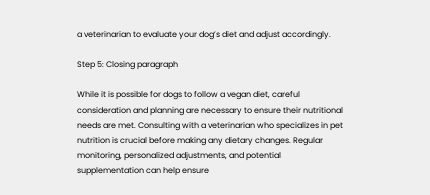a veterinarian to evaluate your dog’s diet and adjust accordingly.

Step 5: Closing paragraph

While it is possible for dogs to follow a vegan diet, careful consideration and planning are necessary to ensure their nutritional needs are met. Consulting with a veterinarian who specializes in pet nutrition is crucial before making any dietary changes. Regular monitoring, personalized adjustments, and potential supplementation can help ensure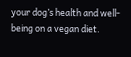your dog’s health and well-being on a vegan diet.